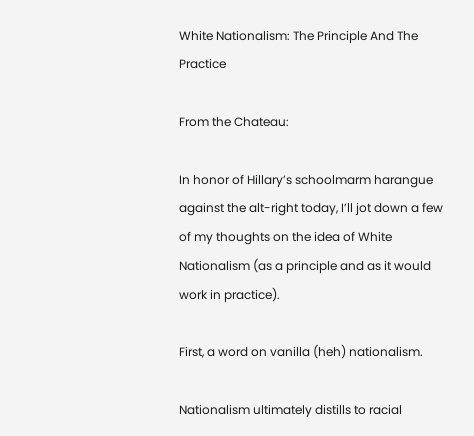White Nationalism: The Principle And The Practice

From the Chateau:

In honor of Hillary’s schoolmarm harangue against the alt-right today, I’ll jot down a few of my thoughts on the idea of White Nationalism (as a principle and as it would work in practice).

First, a word on vanilla (heh) nationalism.

Nationalism ultimately distills to racial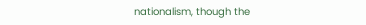nationalism, though the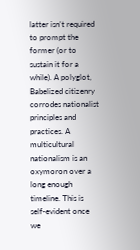latter isn’t required to prompt the former (or to sustain it for a while). A polyglot, Babelized citizenry corrodes nationalist principles and practices. A multicultural nationalism is an oxymoron over a long enough timeline. This is self-evident once we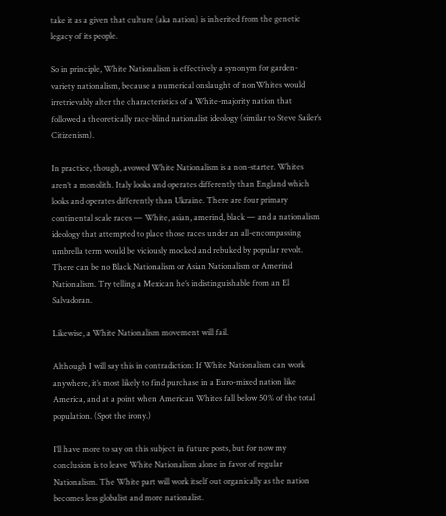take it as a given that culture (aka nation) is inherited from the genetic legacy of its people.

So in principle, White Nationalism is effectively a synonym for garden-variety nationalism, because a numerical onslaught of nonWhites would irretrievably alter the characteristics of a White-majority nation that followed a theoretically race-blind nationalist ideology (similar to Steve Sailer’s Citizenism).

In practice, though, avowed White Nationalism is a non-starter. Whites aren’t a monolith. Italy looks and operates differently than England which looks and operates differently than Ukraine. There are four primary continental scale races — White, asian, amerind, black — and a nationalism ideology that attempted to place those races under an all-encompassing umbrella term would be viciously mocked and rebuked by popular revolt. There can be no Black Nationalism or Asian Nationalism or Amerind Nationalism. Try telling a Mexican he’s indistinguishable from an El Salvadoran.

Likewise, a White Nationalism movement will fail.

Although I will say this in contradiction: If White Nationalism can work anywhere, it’s most likely to find purchase in a Euro-mixed nation like America, and at a point when American Whites fall below 50% of the total population. (Spot the irony.)

I’ll have more to say on this subject in future posts, but for now my conclusion is to leave White Nationalism alone in favor of regular Nationalism. The White part will work itself out organically as the nation becomes less globalist and more nationalist.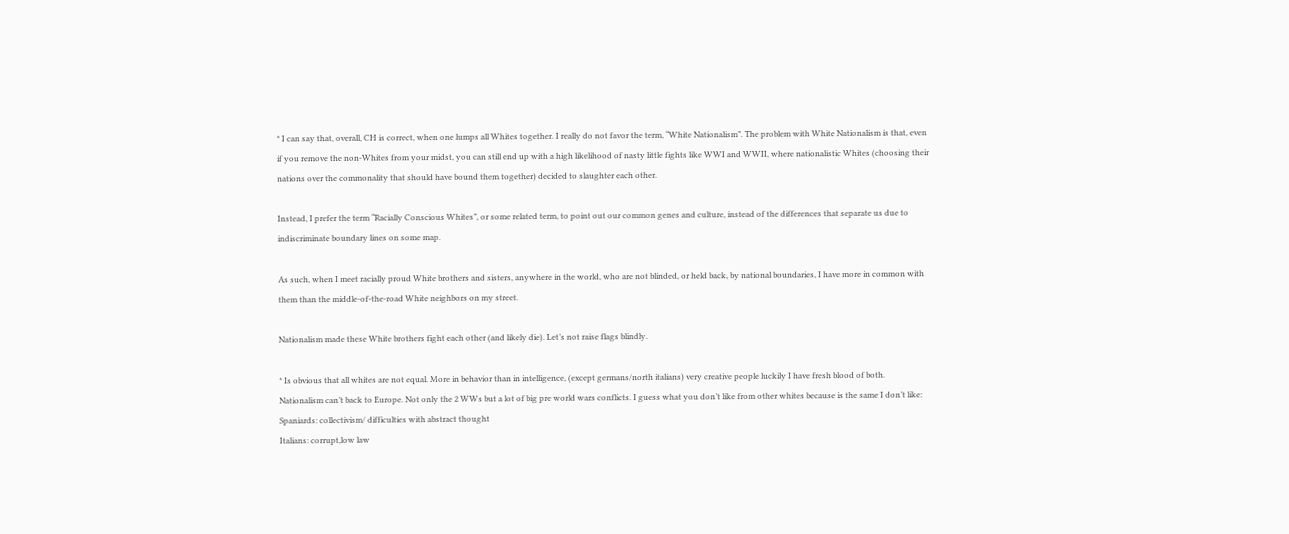* I can say that, overall, CH is correct, when one lumps all Whites together. I really do not favor the term, “White Nationalism”. The problem with White Nationalism is that, even if you remove the non-Whites from your midst, you can still end up with a high likelihood of nasty little fights like WWI and WWII, where nationalistic Whites (choosing their nations over the commonality that should have bound them together) decided to slaughter each other.

Instead, I prefer the term “Racially Conscious Whites”, or some related term, to point out our common genes and culture, instead of the differences that separate us due to indiscriminate boundary lines on some map.

As such, when I meet racially proud White brothers and sisters, anywhere in the world, who are not blinded, or held back, by national boundaries, I have more in common with them than the middle-of-the-road White neighbors on my street.

Nationalism made these White brothers fight each other (and likely die). Let’s not raise flags blindly.

* Is obvious that all whites are not equal. More in behavior than in intelligence, (except germans/north italians) very creative people luckily I have fresh blood of both.
Nationalism can’t back to Europe. Not only the 2 WWs but a lot of big pre world wars conflicts. I guess what you don’t like from other whites because is the same I don’t like:
Spaniards: collectivism/ difficulties with abstract thought
Italians: corrupt,low law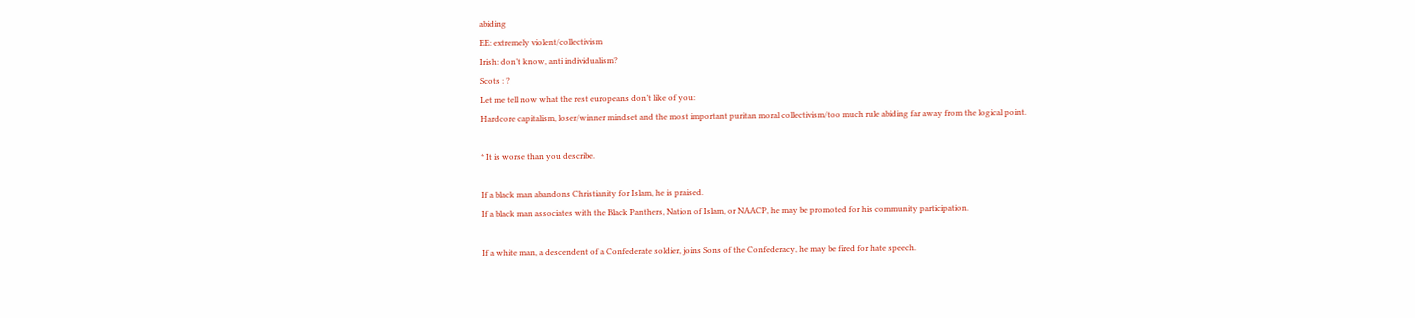abiding
EE: extremely violent/collectivism
Irish: don’t know, anti individualism?
Scots : ?
Let me tell now what the rest europeans don’t like of you:
Hardcore capitalism, loser/winner mindset and the most important puritan moral collectivism/too much rule abiding far away from the logical point.

* It is worse than you describe.

If a black man abandons Christianity for Islam, he is praised.
If a black man associates with the Black Panthers, Nation of Islam, or NAACP, he may be promoted for his community participation.

If a white man, a descendent of a Confederate soldier, joins Sons of the Confederacy, he may be fired for hate speech.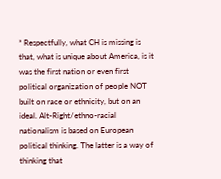* Respectfully, what CH is missing is that, what is unique about America, is it was the first nation or even first political organization of people NOT built on race or ethnicity, but on an ideal. Alt-Right/ethno-racial nationalism is based on European political thinking. The latter is a way of thinking that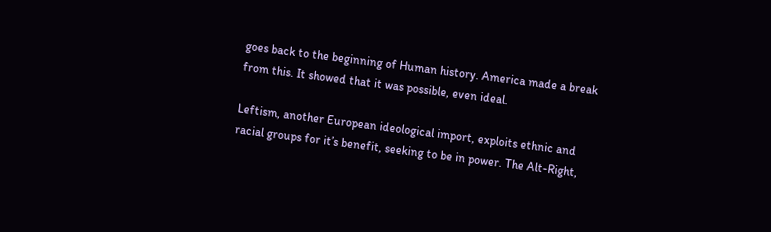goes back to the beginning of Human history. America made a break from this. It showed that it was possible, even ideal.

Leftism, another European ideological import, exploits ethnic and racial groups for it’s benefit, seeking to be in power. The Alt-Right,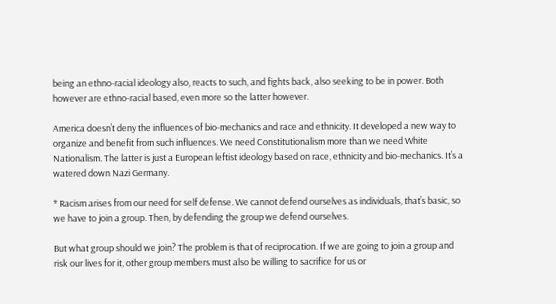being an ethno-racial ideology also, reacts to such, and fights back, also seeking to be in power. Both however are ethno-racial based, even more so the latter however.

America doesn’t deny the influences of bio-mechanics and race and ethnicity. It developed a new way to organize and benefit from such influences. We need Constitutionalism more than we need White Nationalism. The latter is just a European leftist ideology based on race, ethnicity and bio-mechanics. It’s a watered down Nazi Germany.

* Racism arises from our need for self defense. We cannot defend ourselves as individuals, that’s basic, so we have to join a group. Then, by defending the group we defend ourselves.

But what group should we join? The problem is that of reciprocation. If we are going to join a group and risk our lives for it, other group members must also be willing to sacrifice for us or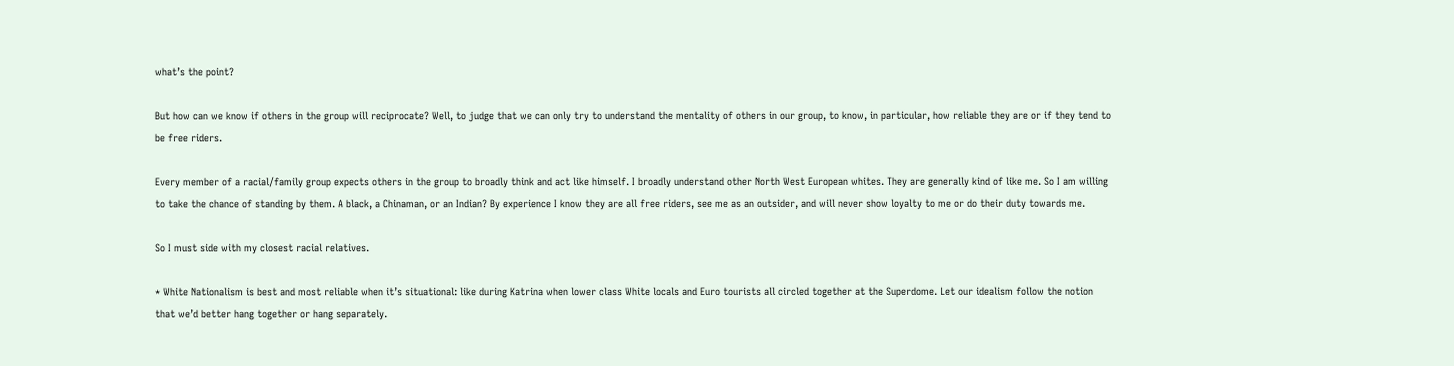what’s the point?

But how can we know if others in the group will reciprocate? Well, to judge that we can only try to understand the mentality of others in our group, to know, in particular, how reliable they are or if they tend to be free riders.

Every member of a racial/family group expects others in the group to broadly think and act like himself. I broadly understand other North West European whites. They are generally kind of like me. So I am willing to take the chance of standing by them. A black, a Chinaman, or an Indian? By experience I know they are all free riders, see me as an outsider, and will never show loyalty to me or do their duty towards me.

So I must side with my closest racial relatives.

* White Nationalism is best and most reliable when it’s situational: like during Katrina when lower class White locals and Euro tourists all circled together at the Superdome. Let our idealism follow the notion that we’d better hang together or hang separately.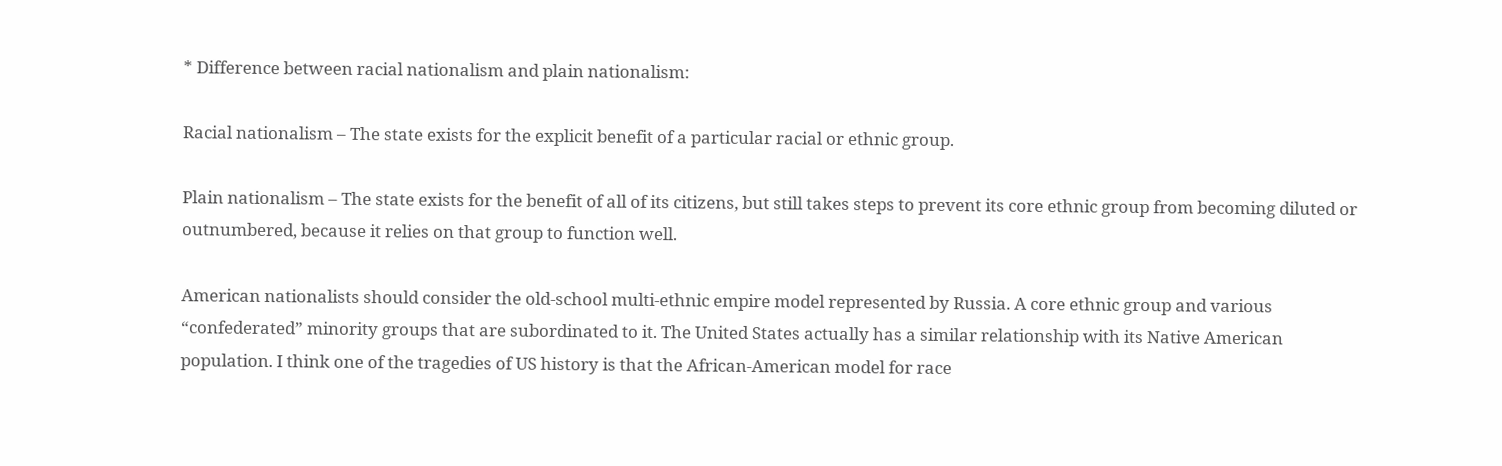* Difference between racial nationalism and plain nationalism:

Racial nationalism – The state exists for the explicit benefit of a particular racial or ethnic group.

Plain nationalism – The state exists for the benefit of all of its citizens, but still takes steps to prevent its core ethnic group from becoming diluted or outnumbered, because it relies on that group to function well.

American nationalists should consider the old-school multi-ethnic empire model represented by Russia. A core ethnic group and various “confederated” minority groups that are subordinated to it. The United States actually has a similar relationship with its Native American population. I think one of the tragedies of US history is that the African-American model for race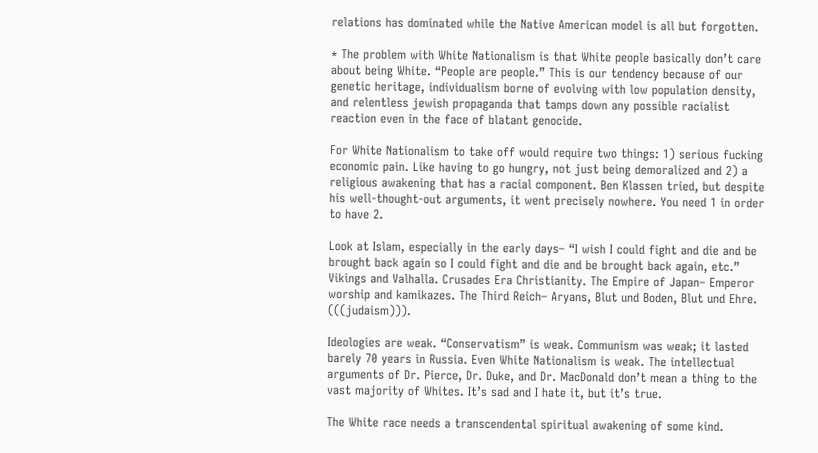relations has dominated while the Native American model is all but forgotten.

* The problem with White Nationalism is that White people basically don’t care about being White. “People are people.” This is our tendency because of our genetic heritage, individualism borne of evolving with low population density, and relentless jewish propaganda that tamps down any possible racialist reaction even in the face of blatant genocide.

For White Nationalism to take off would require two things: 1) serious fucking economic pain. Like having to go hungry, not just being demoralized and 2) a religious awakening that has a racial component. Ben Klassen tried, but despite his well-thought-out arguments, it went precisely nowhere. You need 1 in order to have 2.

Look at Islam, especially in the early days– “I wish I could fight and die and be brought back again so I could fight and die and be brought back again, etc.” Vikings and Valhalla. Crusades Era Christianity. The Empire of Japan– Emperor worship and kamikazes. The Third Reich– Aryans, Blut und Boden, Blut und Ehre. (((judaism))).

Ideologies are weak. “Conservatism” is weak. Communism was weak; it lasted barely 70 years in Russia. Even White Nationalism is weak. The intellectual arguments of Dr. Pierce, Dr. Duke, and Dr. MacDonald don’t mean a thing to the vast majority of Whites. It’s sad and I hate it, but it’s true.

The White race needs a transcendental spiritual awakening of some kind.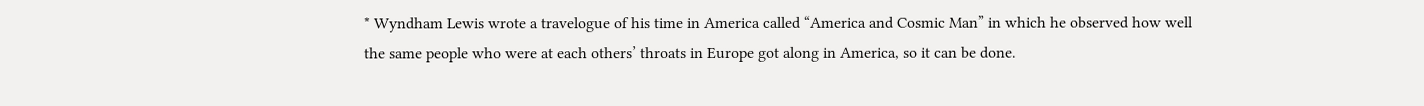* Wyndham Lewis wrote a travelogue of his time in America called “America and Cosmic Man” in which he observed how well the same people who were at each others’ throats in Europe got along in America, so it can be done.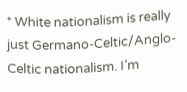* White nationalism is really just Germano-Celtic/Anglo-Celtic nationalism. I’m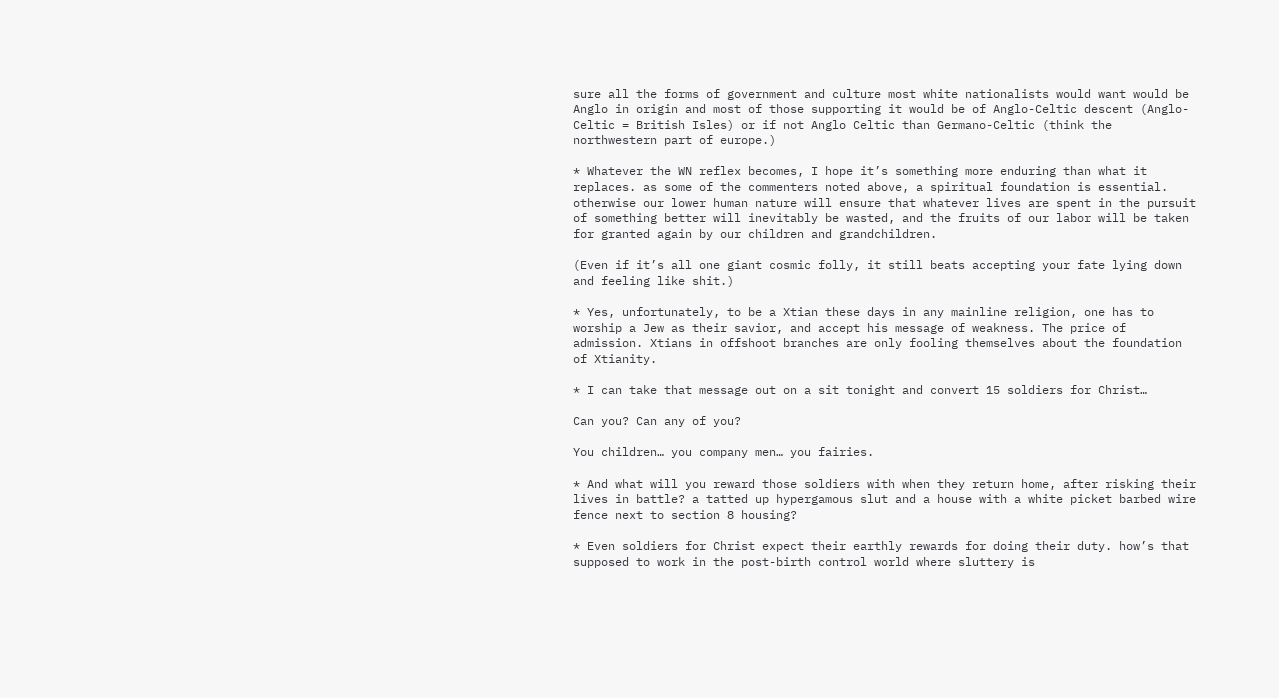sure all the forms of government and culture most white nationalists would want would be Anglo in origin and most of those supporting it would be of Anglo-Celtic descent (Anglo-Celtic = British Isles) or if not Anglo Celtic than Germano-Celtic (think the northwestern part of europe.)

* Whatever the WN reflex becomes, I hope it’s something more enduring than what it replaces. as some of the commenters noted above, a spiritual foundation is essential. otherwise our lower human nature will ensure that whatever lives are spent in the pursuit of something better will inevitably be wasted, and the fruits of our labor will be taken for granted again by our children and grandchildren.

(Even if it’s all one giant cosmic folly, it still beats accepting your fate lying down and feeling like shit.)

* Yes, unfortunately, to be a Xtian these days in any mainline religion, one has to worship a Jew as their savior, and accept his message of weakness. The price of admission. Xtians in offshoot branches are only fooling themselves about the foundation of Xtianity.

* I can take that message out on a sit tonight and convert 15 soldiers for Christ…

Can you? Can any of you?

You children… you company men… you fairies.

* And what will you reward those soldiers with when they return home, after risking their lives in battle? a tatted up hypergamous slut and a house with a white picket barbed wire fence next to section 8 housing?

* Even soldiers for Christ expect their earthly rewards for doing their duty. how’s that supposed to work in the post-birth control world where sluttery is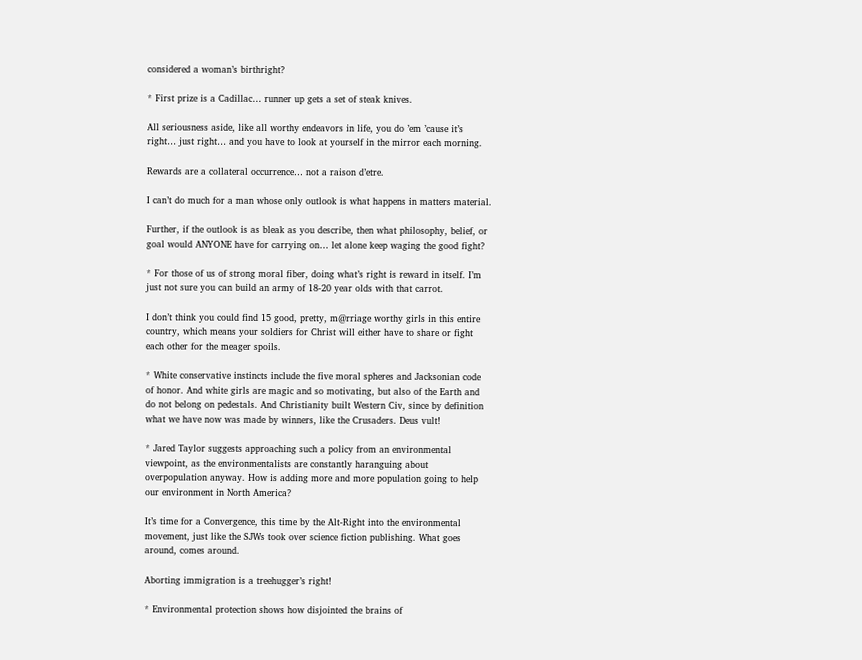considered a woman’s birthright?

* First prize is a Cadillac… runner up gets a set of steak knives.

All seriousness aside, like all worthy endeavors in life, you do ’em ’cause it’s right… just right… and you have to look at yourself in the mirror each morning.

Rewards are a collateral occurrence… not a raison d’etre.

I can’t do much for a man whose only outlook is what happens in matters material.

Further, if the outlook is as bleak as you describe, then what philosophy, belief, or goal would ANYONE have for carrying on… let alone keep waging the good fight?

* For those of us of strong moral fiber, doing what’s right is reward in itself. I’m just not sure you can build an army of 18-20 year olds with that carrot.

I don’t think you could find 15 good, pretty, m@rriage worthy girls in this entire country, which means your soldiers for Christ will either have to share or fight each other for the meager spoils.

* White conservative instincts include the five moral spheres and Jacksonian code of honor. And white girls are magic and so motivating, but also of the Earth and do not belong on pedestals. And Christianity built Western Civ, since by definition what we have now was made by winners, like the Crusaders. Deus vult!

* Jared Taylor suggests approaching such a policy from an environmental viewpoint, as the environmentalists are constantly haranguing about overpopulation anyway. How is adding more and more population going to help our environment in North America?

It’s time for a Convergence, this time by the Alt-Right into the environmental movement, just like the SJWs took over science fiction publishing. What goes around, comes around.

Aborting immigration is a treehugger’s right!

* Environmental protection shows how disjointed the brains of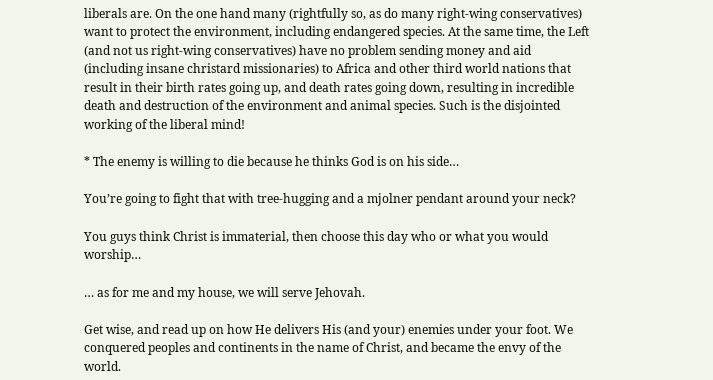liberals are. On the one hand many (rightfully so, as do many right-wing conservatives) want to protect the environment, including endangered species. At the same time, the Left (and not us right-wing conservatives) have no problem sending money and aid (including insane christard missionaries) to Africa and other third world nations that result in their birth rates going up, and death rates going down, resulting in incredible death and destruction of the environment and animal species. Such is the disjointed working of the liberal mind!

* The enemy is willing to die because he thinks God is on his side…

You’re going to fight that with tree-hugging and a mjolner pendant around your neck?

You guys think Christ is immaterial, then choose this day who or what you would worship…

… as for me and my house, we will serve Jehovah.

Get wise, and read up on how He delivers His (and your) enemies under your foot. We conquered peoples and continents in the name of Christ, and became the envy of the world.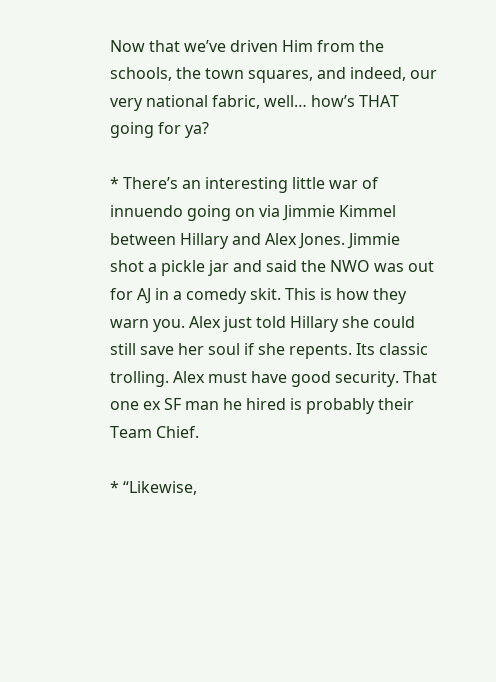Now that we’ve driven Him from the schools, the town squares, and indeed, our very national fabric, well… how’s THAT going for ya?

* There’s an interesting little war of innuendo going on via Jimmie Kimmel between Hillary and Alex Jones. Jimmie shot a pickle jar and said the NWO was out for AJ in a comedy skit. This is how they warn you. Alex just told Hillary she could still save her soul if she repents. Its classic trolling. Alex must have good security. That one ex SF man he hired is probably their Team Chief.

* “Likewise,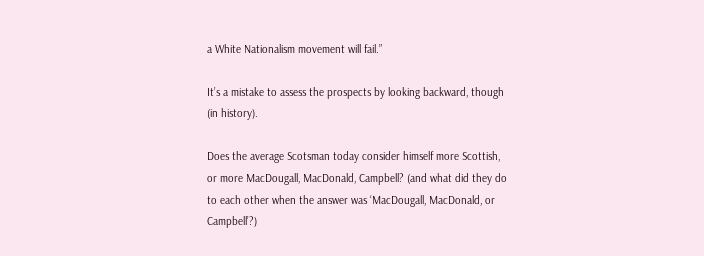a White Nationalism movement will fail.”

It’s a mistake to assess the prospects by looking backward, though (in history).

Does the average Scotsman today consider himself more Scottish, or more MacDougall, MacDonald, Campbell? (and what did they do to each other when the answer was ‘MacDougall, MacDonald, or Campbell’?)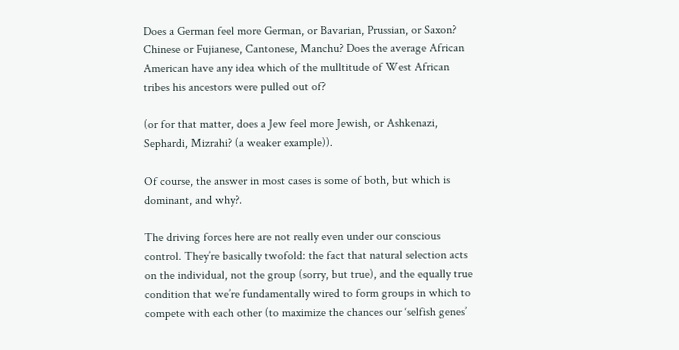Does a German feel more German, or Bavarian, Prussian, or Saxon? Chinese or Fujianese, Cantonese, Manchu? Does the average African American have any idea which of the mulltitude of West African tribes his ancestors were pulled out of?

(or for that matter, does a Jew feel more Jewish, or Ashkenazi, Sephardi, Mizrahi? (a weaker example)).

Of course, the answer in most cases is some of both, but which is dominant, and why?.

The driving forces here are not really even under our conscious control. They’re basically twofold: the fact that natural selection acts on the individual, not the group (sorry, but true), and the equally true condition that we’re fundamentally wired to form groups in which to compete with each other (to maximize the chances our ‘selfish genes’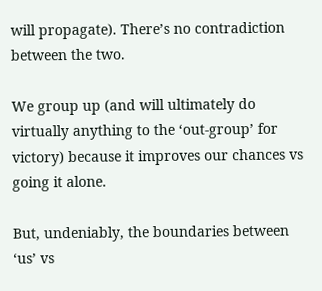will propagate). There’s no contradiction between the two.

We group up (and will ultimately do virtually anything to the ‘out-group’ for victory) because it improves our chances vs going it alone.

But, undeniably, the boundaries between ‘us’ vs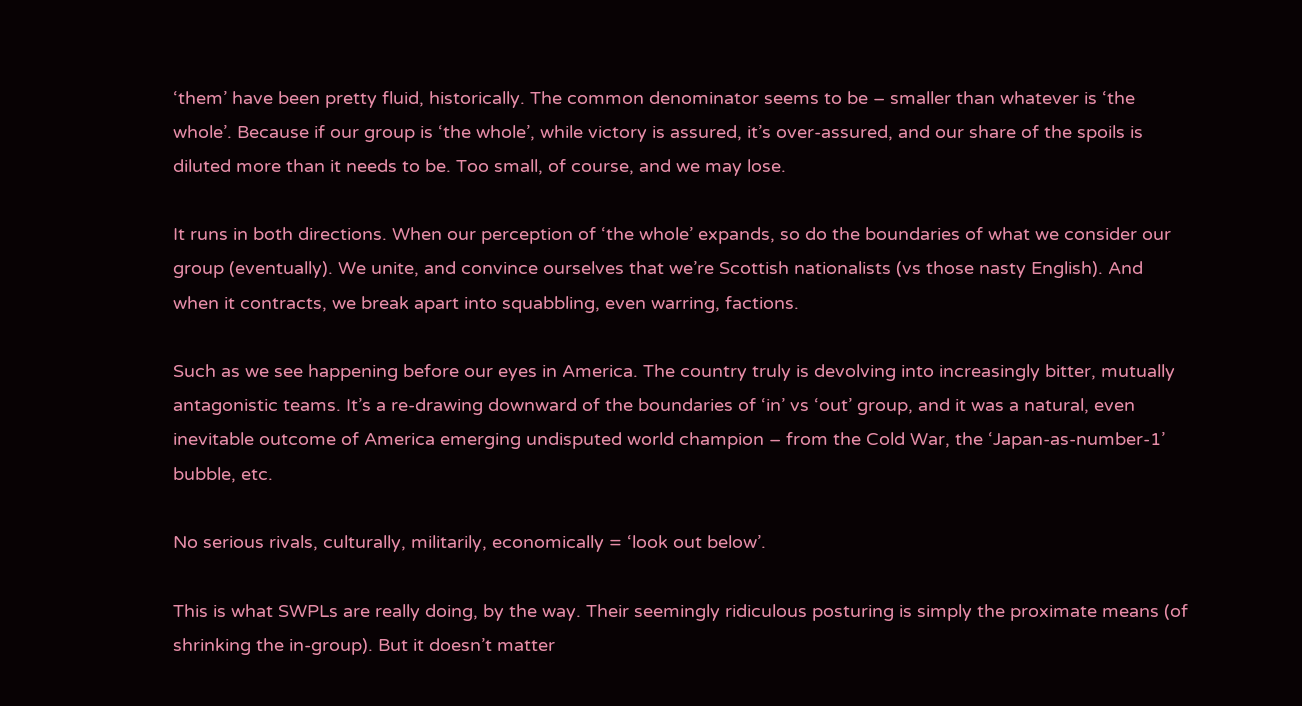‘them’ have been pretty fluid, historically. The common denominator seems to be – smaller than whatever is ‘the whole’. Because if our group is ‘the whole’, while victory is assured, it’s over-assured, and our share of the spoils is diluted more than it needs to be. Too small, of course, and we may lose.

It runs in both directions. When our perception of ‘the whole’ expands, so do the boundaries of what we consider our group (eventually). We unite, and convince ourselves that we’re Scottish nationalists (vs those nasty English). And when it contracts, we break apart into squabbling, even warring, factions.

Such as we see happening before our eyes in America. The country truly is devolving into increasingly bitter, mutually antagonistic teams. It’s a re-drawing downward of the boundaries of ‘in’ vs ‘out’ group, and it was a natural, even inevitable outcome of America emerging undisputed world champion – from the Cold War, the ‘Japan-as-number-1’ bubble, etc.

No serious rivals, culturally, militarily, economically = ‘look out below’.

This is what SWPLs are really doing, by the way. Their seemingly ridiculous posturing is simply the proximate means (of shrinking the in-group). But it doesn’t matter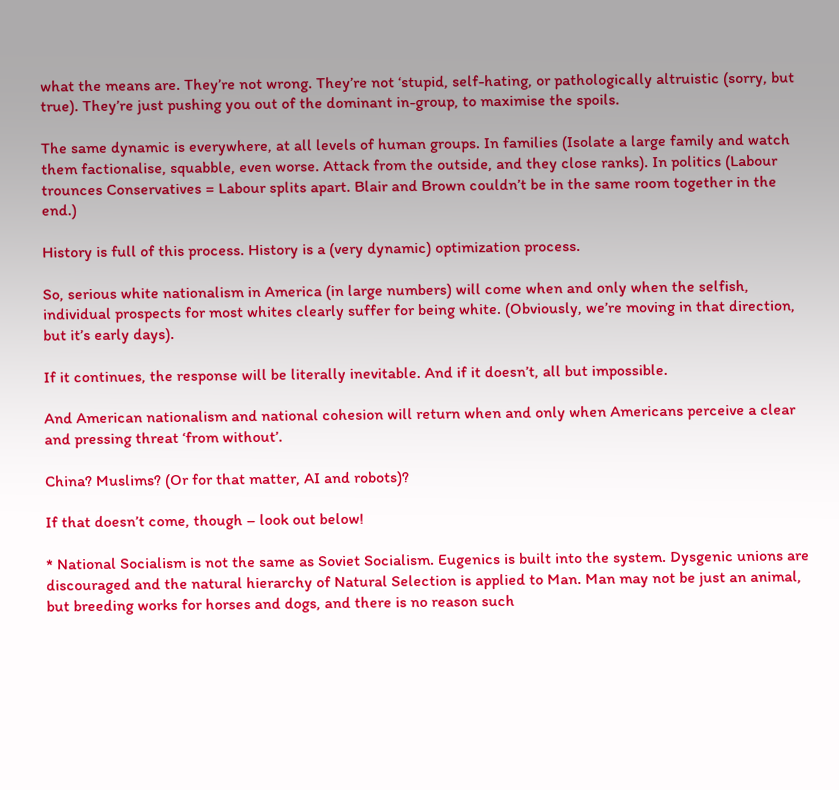what the means are. They’re not wrong. They’re not ‘stupid, self-hating, or pathologically altruistic (sorry, but true). They’re just pushing you out of the dominant in-group, to maximise the spoils.

The same dynamic is everywhere, at all levels of human groups. In families (Isolate a large family and watch them factionalise, squabble, even worse. Attack from the outside, and they close ranks). In politics (Labour trounces Conservatives = Labour splits apart. Blair and Brown couldn’t be in the same room together in the end.)

History is full of this process. History is a (very dynamic) optimization process.

So, serious white nationalism in America (in large numbers) will come when and only when the selfish, individual prospects for most whites clearly suffer for being white. (Obviously, we’re moving in that direction, but it’s early days).

If it continues, the response will be literally inevitable. And if it doesn’t, all but impossible.

And American nationalism and national cohesion will return when and only when Americans perceive a clear and pressing threat ‘from without’.

China? Muslims? (Or for that matter, AI and robots)?

If that doesn’t come, though – look out below!

* National Socialism is not the same as Soviet Socialism. Eugenics is built into the system. Dysgenic unions are discouraged and the natural hierarchy of Natural Selection is applied to Man. Man may not be just an animal, but breeding works for horses and dogs, and there is no reason such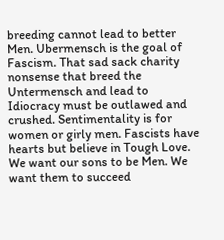breeding cannot lead to better Men. Ubermensch is the goal of Fascism. That sad sack charity nonsense that breed the Untermensch and lead to Idiocracy must be outlawed and crushed. Sentimentality is for women or girly men. Fascists have hearts but believe in Tough Love. We want our sons to be Men. We want them to succeed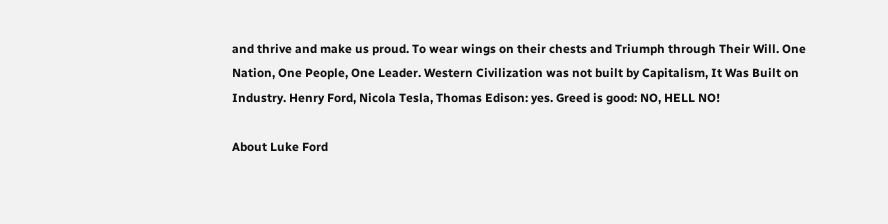and thrive and make us proud. To wear wings on their chests and Triumph through Their Will. One Nation, One People, One Leader. Western Civilization was not built by Capitalism, It Was Built on Industry. Henry Ford, Nicola Tesla, Thomas Edison: yes. Greed is good: NO, HELL NO!

About Luke Ford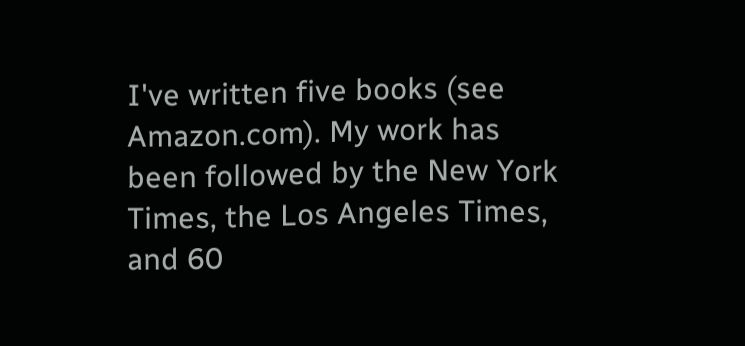I've written five books (see Amazon.com). My work has been followed by the New York Times, the Los Angeles Times, and 60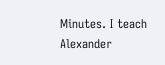Minutes. I teach Alexander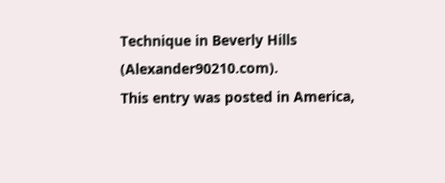Technique in Beverly Hills (Alexander90210.com).
This entry was posted in America,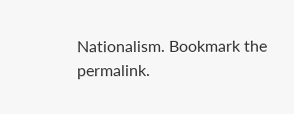Nationalism. Bookmark the permalink.